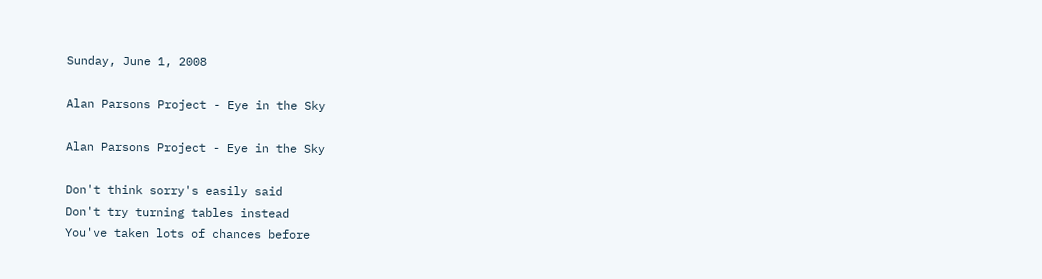Sunday, June 1, 2008

Alan Parsons Project - Eye in the Sky

Alan Parsons Project - Eye in the Sky

Don't think sorry's easily said
Don't try turning tables instead
You've taken lots of chances before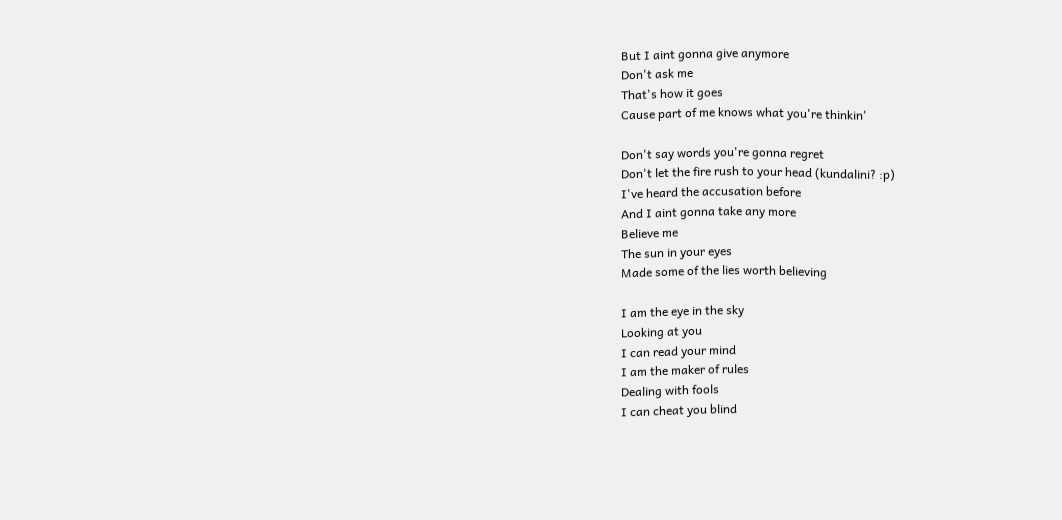But I aint gonna give anymore
Don't ask me
That's how it goes
Cause part of me knows what you're thinkin'

Don't say words you're gonna regret
Don't let the fire rush to your head (kundalini? :p)
I've heard the accusation before
And I aint gonna take any more
Believe me
The sun in your eyes
Made some of the lies worth believing

I am the eye in the sky
Looking at you
I can read your mind
I am the maker of rules
Dealing with fools
I can cheat you blind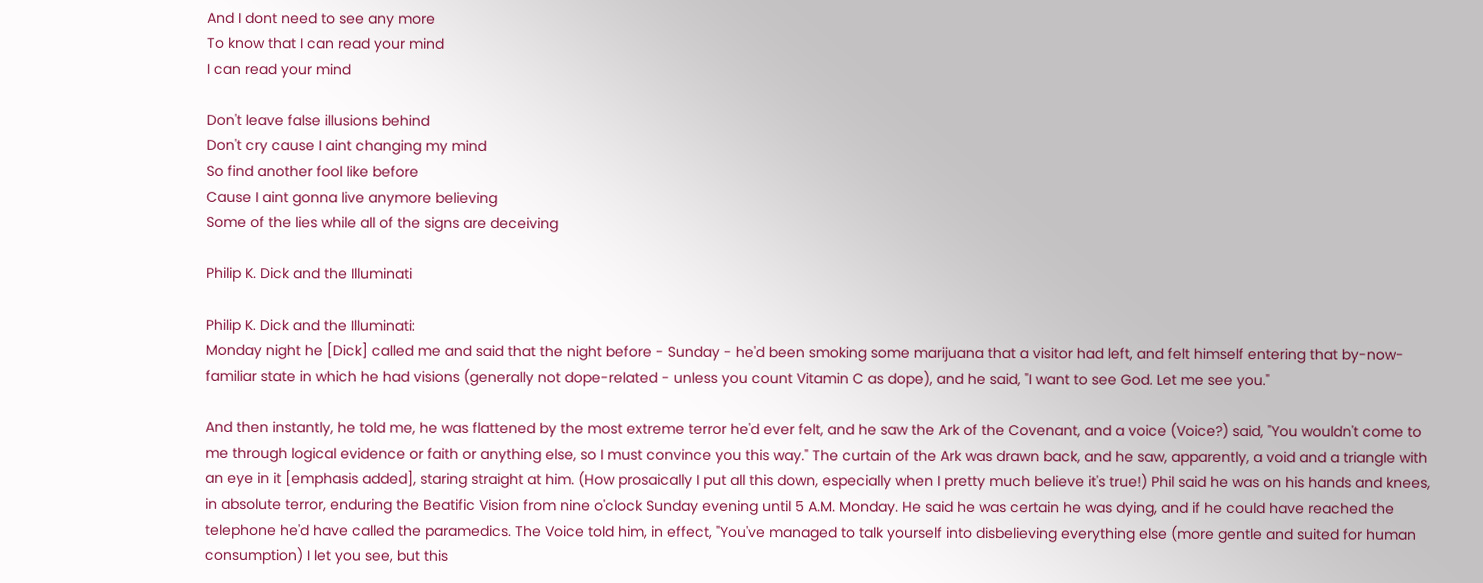And I dont need to see any more
To know that I can read your mind
I can read your mind

Don't leave false illusions behind
Don't cry cause I aint changing my mind
So find another fool like before
Cause I aint gonna live anymore believing
Some of the lies while all of the signs are deceiving

Philip K. Dick and the Illuminati

Philip K. Dick and the Illuminati:
Monday night he [Dick] called me and said that the night before - Sunday - he'd been smoking some marijuana that a visitor had left, and felt himself entering that by-now-familiar state in which he had visions (generally not dope-related - unless you count Vitamin C as dope), and he said, "I want to see God. Let me see you."

And then instantly, he told me, he was flattened by the most extreme terror he'd ever felt, and he saw the Ark of the Covenant, and a voice (Voice?) said, "You wouldn't come to me through logical evidence or faith or anything else, so I must convince you this way." The curtain of the Ark was drawn back, and he saw, apparently, a void and a triangle with an eye in it [emphasis added], staring straight at him. (How prosaically I put all this down, especially when I pretty much believe it's true!) Phil said he was on his hands and knees, in absolute terror, enduring the Beatific Vision from nine o'clock Sunday evening until 5 A.M. Monday. He said he was certain he was dying, and if he could have reached the telephone he'd have called the paramedics. The Voice told him, in effect, "You've managed to talk yourself into disbelieving everything else (more gentle and suited for human consumption) I let you see, but this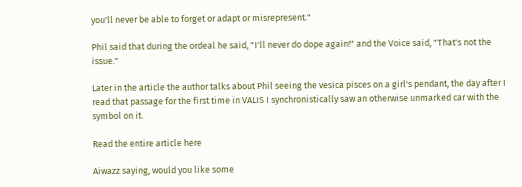you'll never be able to forget or adapt or misrepresent."

Phil said that during the ordeal he said, "I'll never do dope again!" and the Voice said, "That's not the issue."

Later in the article the author talks about Phil seeing the vesica pisces on a girl's pendant, the day after I read that passage for the first time in VALIS I synchronistically saw an otherwise unmarked car with the symbol on it.

Read the entire article here

Aiwazz saying, would you like some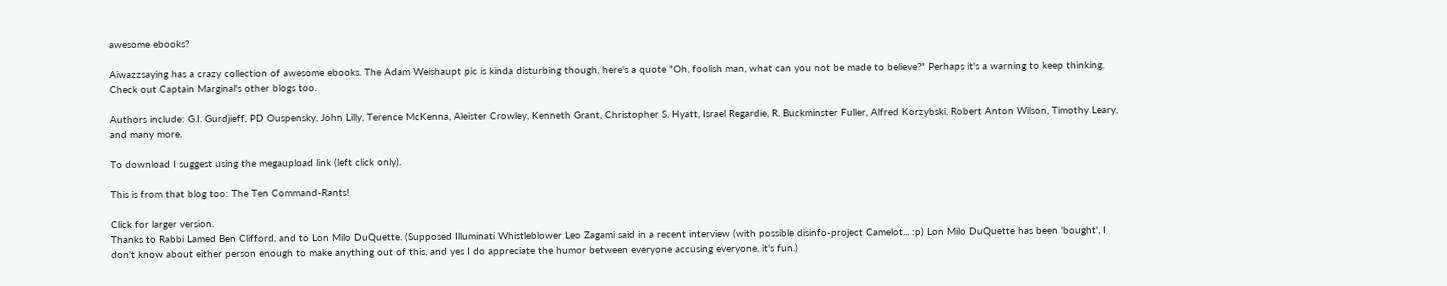awesome ebooks?

Aiwazzsaying has a crazy collection of awesome ebooks. The Adam Weishaupt pic is kinda disturbing though, here's a quote "Oh, foolish man, what can you not be made to believe?" Perhaps it's a warning to keep thinking. Check out Captain Marginal's other blogs too.

Authors include: G.I. Gurdjieff, PD Ouspensky, John Lilly, Terence McKenna, Aleister Crowley, Kenneth Grant, Christopher S. Hyatt, Israel Regardie, R. Buckminster Fuller, Alfred Korzybski, Robert Anton Wilson, Timothy Leary, and many more.

To download I suggest using the megaupload link (left click only).

This is from that blog too: The Ten Command-Rants!

Click for larger version.
Thanks to Rabbi Lamed Ben Clifford, and to Lon Milo DuQuette. (Supposed Illuminati Whistleblower Leo Zagami said in a recent interview (with possible disinfo-project Camelot... :p) Lon Milo DuQuette has been 'bought', I don't know about either person enough to make anything out of this, and yes I do appreciate the humor between everyone accusing everyone, it's fun.)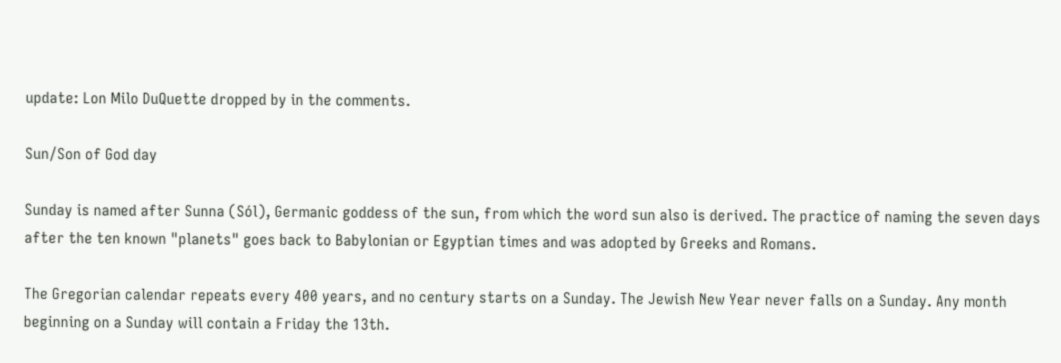update: Lon Milo DuQuette dropped by in the comments.

Sun/Son of God day

Sunday is named after Sunna (Sól), Germanic goddess of the sun, from which the word sun also is derived. The practice of naming the seven days after the ten known "planets" goes back to Babylonian or Egyptian times and was adopted by Greeks and Romans.

The Gregorian calendar repeats every 400 years, and no century starts on a Sunday. The Jewish New Year never falls on a Sunday. Any month beginning on a Sunday will contain a Friday the 13th.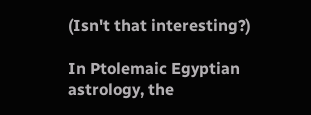(Isn't that interesting?)

In Ptolemaic Egyptian astrology, the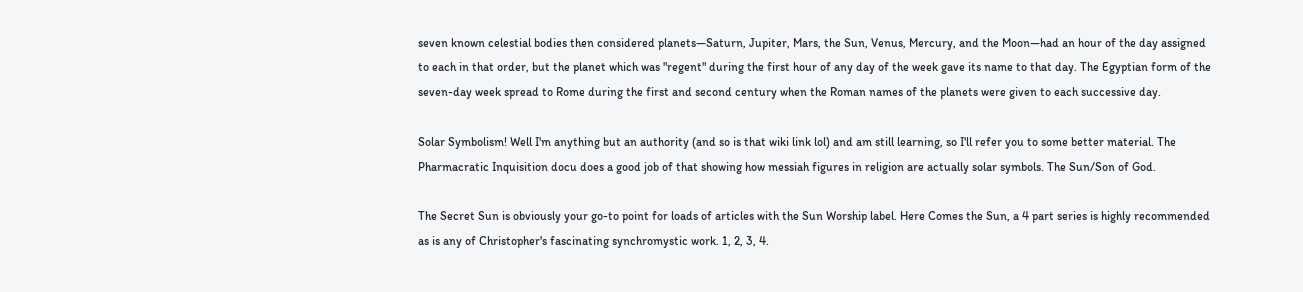seven known celestial bodies then considered planets—Saturn, Jupiter, Mars, the Sun, Venus, Mercury, and the Moon—had an hour of the day assigned to each in that order, but the planet which was "regent" during the first hour of any day of the week gave its name to that day. The Egyptian form of the seven-day week spread to Rome during the first and second century when the Roman names of the planets were given to each successive day.

Solar Symbolism! Well I'm anything but an authority (and so is that wiki link lol) and am still learning, so I'll refer you to some better material. The Pharmacratic Inquisition docu does a good job of that showing how messiah figures in religion are actually solar symbols. The Sun/Son of God.

The Secret Sun is obviously your go-to point for loads of articles with the Sun Worship label. Here Comes the Sun, a 4 part series is highly recommended as is any of Christopher's fascinating synchromystic work. 1, 2, 3, 4.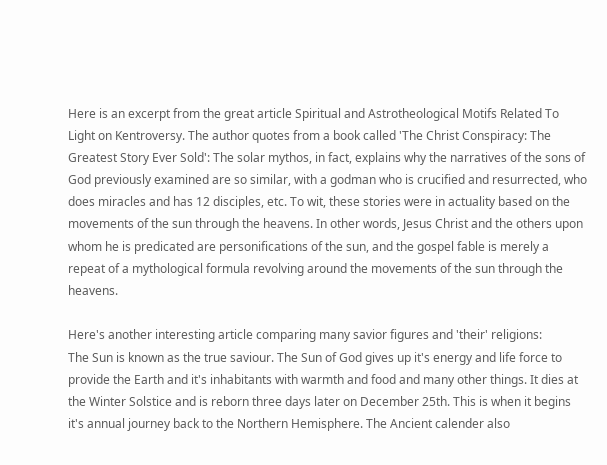Here is an excerpt from the great article Spiritual and Astrotheological Motifs Related To Light on Kentroversy. The author quotes from a book called 'The Christ Conspiracy: The Greatest Story Ever Sold': The solar mythos, in fact, explains why the narratives of the sons of God previously examined are so similar, with a godman who is crucified and resurrected, who does miracles and has 12 disciples, etc. To wit, these stories were in actuality based on the movements of the sun through the heavens. In other words, Jesus Christ and the others upon whom he is predicated are personifications of the sun, and the gospel fable is merely a repeat of a mythological formula revolving around the movements of the sun through the heavens.

Here's another interesting article comparing many savior figures and 'their' religions:
The Sun is known as the true saviour. The Sun of God gives up it's energy and life force to provide the Earth and it's inhabitants with warmth and food and many other things. It dies at the Winter Solstice and is reborn three days later on December 25th. This is when it begins it's annual journey back to the Northern Hemisphere. The Ancient calender also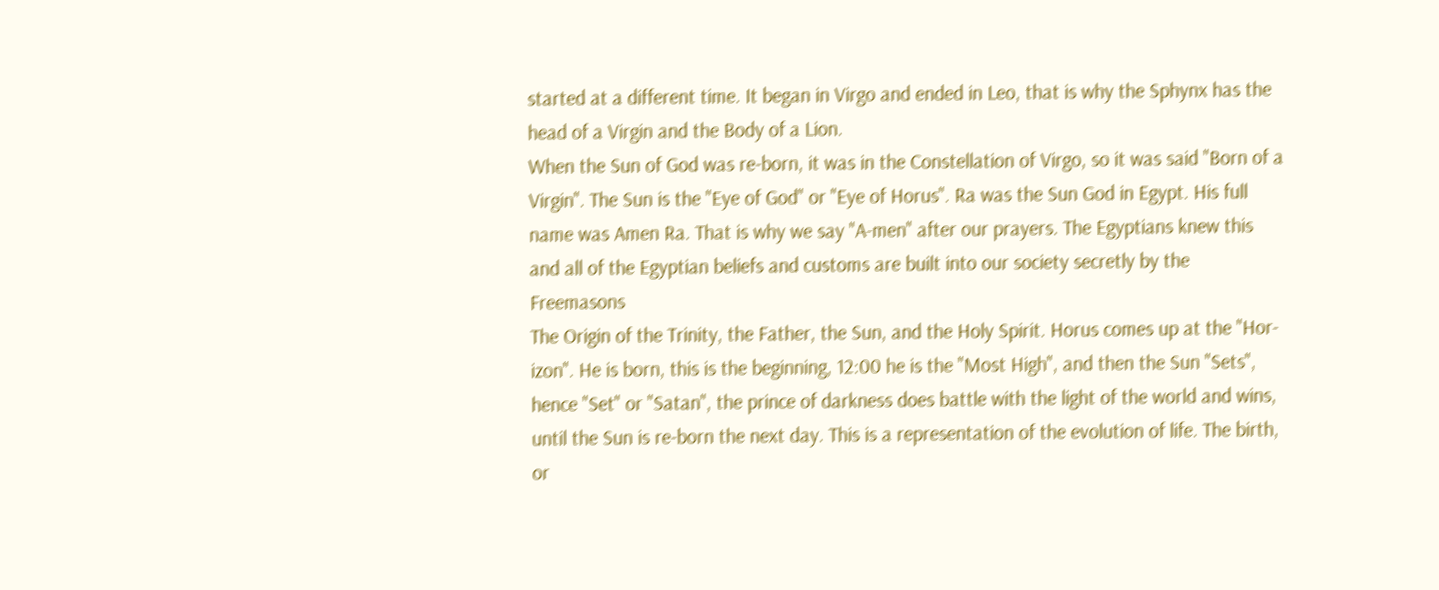started at a different time. It began in Virgo and ended in Leo, that is why the Sphynx has the head of a Virgin and the Body of a Lion.
When the Sun of God was re-born, it was in the Constellation of Virgo, so it was said "Born of a Virgin". The Sun is the "Eye of God" or "Eye of Horus". Ra was the Sun God in Egypt. His full name was Amen Ra. That is why we say "A-men" after our prayers. The Egyptians knew this and all of the Egyptian beliefs and customs are built into our society secretly by the Freemasons
The Origin of the Trinity, the Father, the Sun, and the Holy Spirit. Horus comes up at the "Hor-izon". He is born, this is the beginning, 12:00 he is the "Most High", and then the Sun "Sets", hence "Set" or "Satan", the prince of darkness does battle with the light of the world and wins, until the Sun is re-born the next day. This is a representation of the evolution of life. The birth, or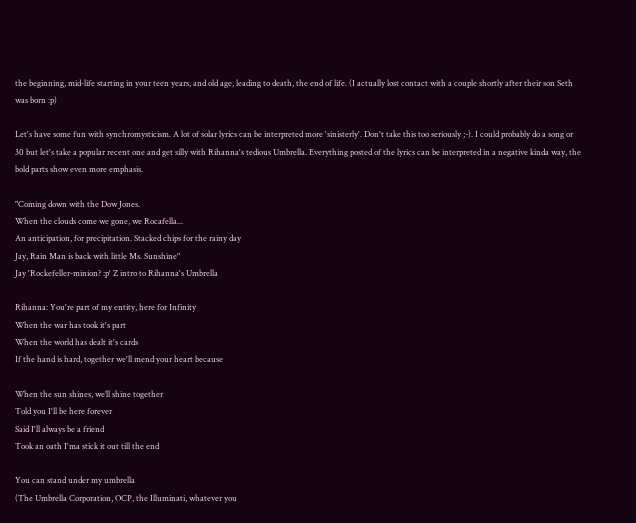the beginning, mid-life starting in your teen years, and old age, leading to death, the end of life. (I actually lost contact with a couple shortly after their son Seth was born :p)

Let's have some fun with synchromysticism. A lot of solar lyrics can be interpreted more 'sinisterly'. Don't take this too seriously ;-). I could probably do a song or 30 but let's take a popular recent one and get silly with Rihanna's tedious Umbrella. Everything posted of the lyrics can be interpreted in a negative kinda way, the bold parts show even more emphasis.

"Coming down with the Dow Jones.
When the clouds come we gone, we Rocafella...
An anticipation, for precipitation. Stacked chips for the rainy day
Jay, Rain Man is back with little Ms. Sunshine"
Jay 'Rockefeller-minion? :p' Z intro to Rihanna's Umbrella

Rihanna: You're part of my entity, here for Infinity
When the war has took it's part
When the world has dealt it's cards
If the hand is hard, together we'll mend your heart because

When the sun shines, we’ll shine together
Told you I'll be here forever
Said I'll always be a friend
Took an oath I'ma stick it out till the end

You can stand under my umbrella
(The Umbrella Corporation, OCP, the Illuminati, whatever you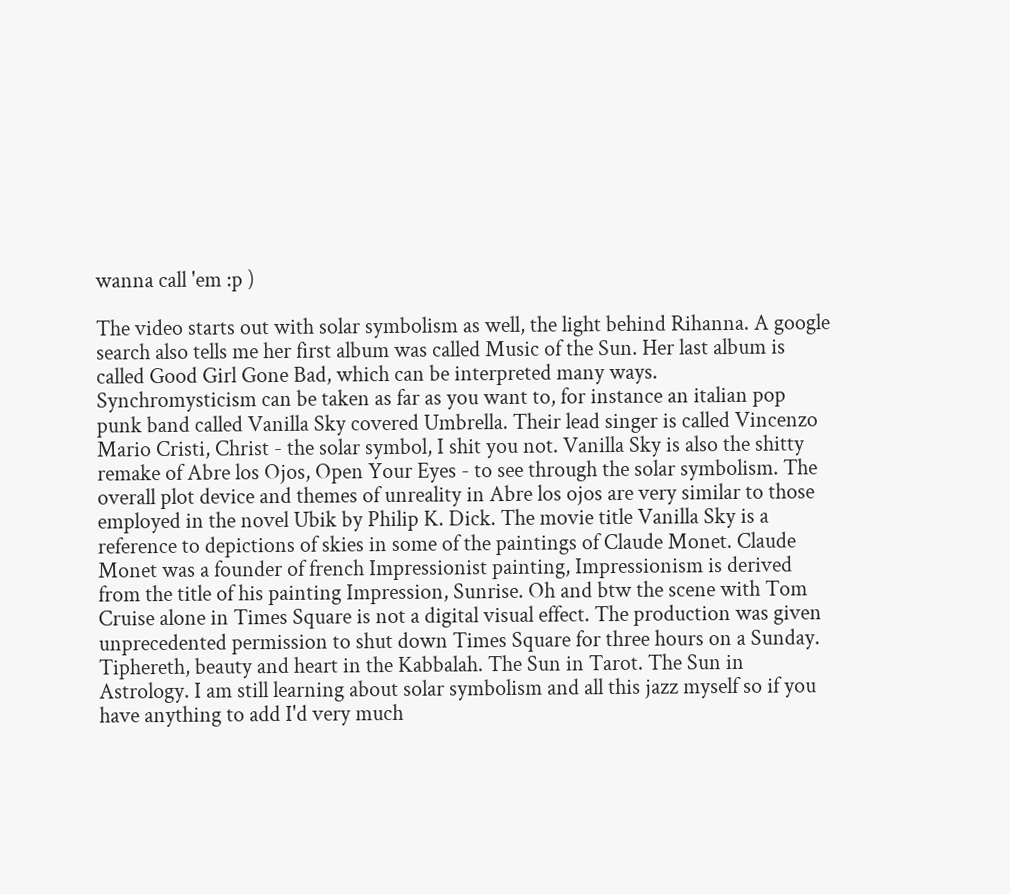wanna call 'em :p )

The video starts out with solar symbolism as well, the light behind Rihanna. A google search also tells me her first album was called Music of the Sun. Her last album is called Good Girl Gone Bad, which can be interpreted many ways.
Synchromysticism can be taken as far as you want to, for instance an italian pop punk band called Vanilla Sky covered Umbrella. Their lead singer is called Vincenzo Mario Cristi, Christ - the solar symbol, I shit you not. Vanilla Sky is also the shitty remake of Abre los Ojos, Open Your Eyes - to see through the solar symbolism. The overall plot device and themes of unreality in Abre los ojos are very similar to those employed in the novel Ubik by Philip K. Dick. The movie title Vanilla Sky is a reference to depictions of skies in some of the paintings of Claude Monet. Claude Monet was a founder of french Impressionist painting, Impressionism is derived from the title of his painting Impression, Sunrise. Oh and btw the scene with Tom Cruise alone in Times Square is not a digital visual effect. The production was given unprecedented permission to shut down Times Square for three hours on a Sunday.
Tiphereth, beauty and heart in the Kabbalah. The Sun in Tarot. The Sun in Astrology. I am still learning about solar symbolism and all this jazz myself so if you have anything to add I'd very much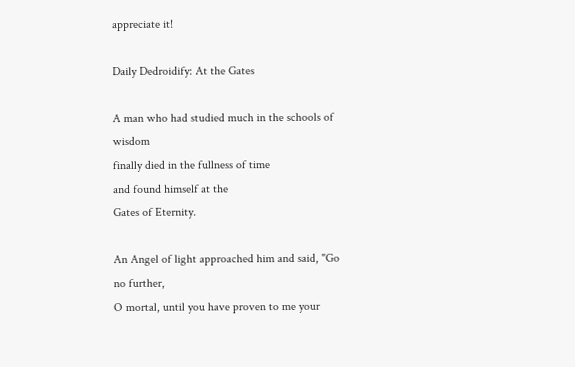appreciate it!

Daily Dedroidify: At the Gates

A man who had studied much in the schools of wisdom
finally died in the fullness of time
and found himself at the
Gates of Eternity.

An Angel of light approached him and said, "Go no further,
O mortal, until you have proven to me your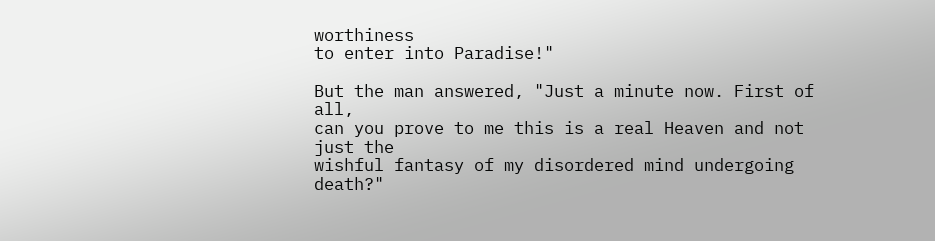worthiness
to enter into Paradise!"

But the man answered, "Just a minute now. First of all,
can you prove to me this is a real Heaven and not just the
wishful fantasy of my disordered mind undergoing death?"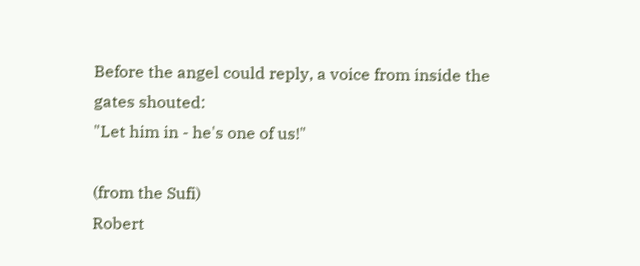Before the angel could reply, a voice from inside the
gates shouted:
"Let him in - he's one of us!"

(from the Sufi)
Robert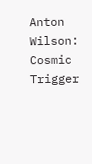Anton Wilson: Cosmic Trigger